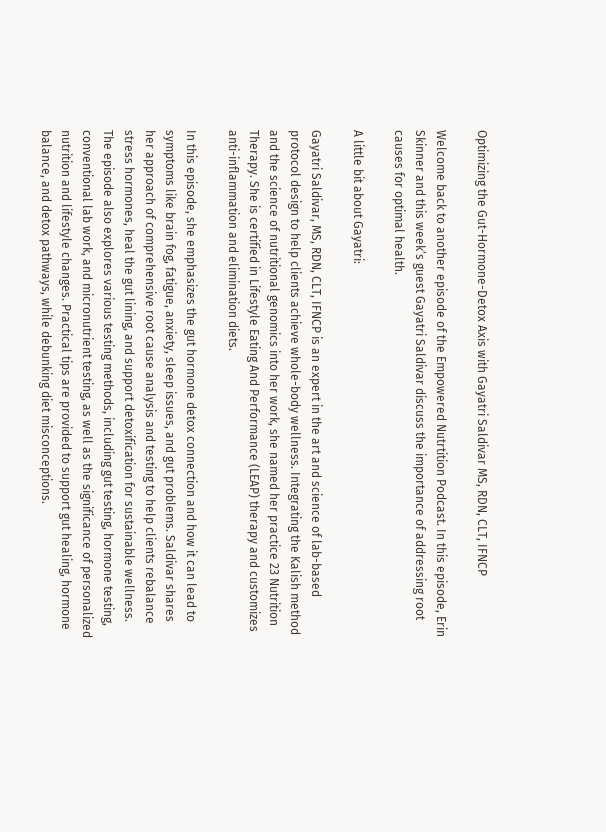Optimizing the Gut-Hormone-Detox Axis with Gayatri Saldivar MS, RDN, CLT, IFNCP

Welcome back to another episode of the Empowered Nutrtition Podcast. In this episode, Erin Skinner and this week’s guest Gayatri Saldivar discuss the importance of addressing root causes for optimal health.

A little bit about Gayatri:

Gayatri Saldivar, MS, RDN, CLT, IFNCP is an expert in the art and science of lab-based protocol design to help clients achieve whole-body wellness. Integrating the Kalish method and the science of nutritional genomics into her work, she named her practice 23 Nutrition Therapy. She is certified in Lifestyle Eating And Performance (LEAP) therapy and customizes anti-inflammation and elimination diets.

In this episode, she emphasizes the gut hormone detox connection and how it can lead to symptoms like brain fog, fatigue, anxiety, sleep issues, and gut problems. Saldivar shares her approach of comprehensive root cause analysis and testing to help clients rebalance stress hormones, heal the gut lining, and support detoxification for sustainable wellness. The episode also explores various testing methods, including gut testing, hormone testing, conventional lab work, and micronutrient testing, as well as the significance of personalized nutrition and lifestyle changes. Practical tips are provided to support gut healing, hormone balance, and detox pathways, while debunking diet misconceptions.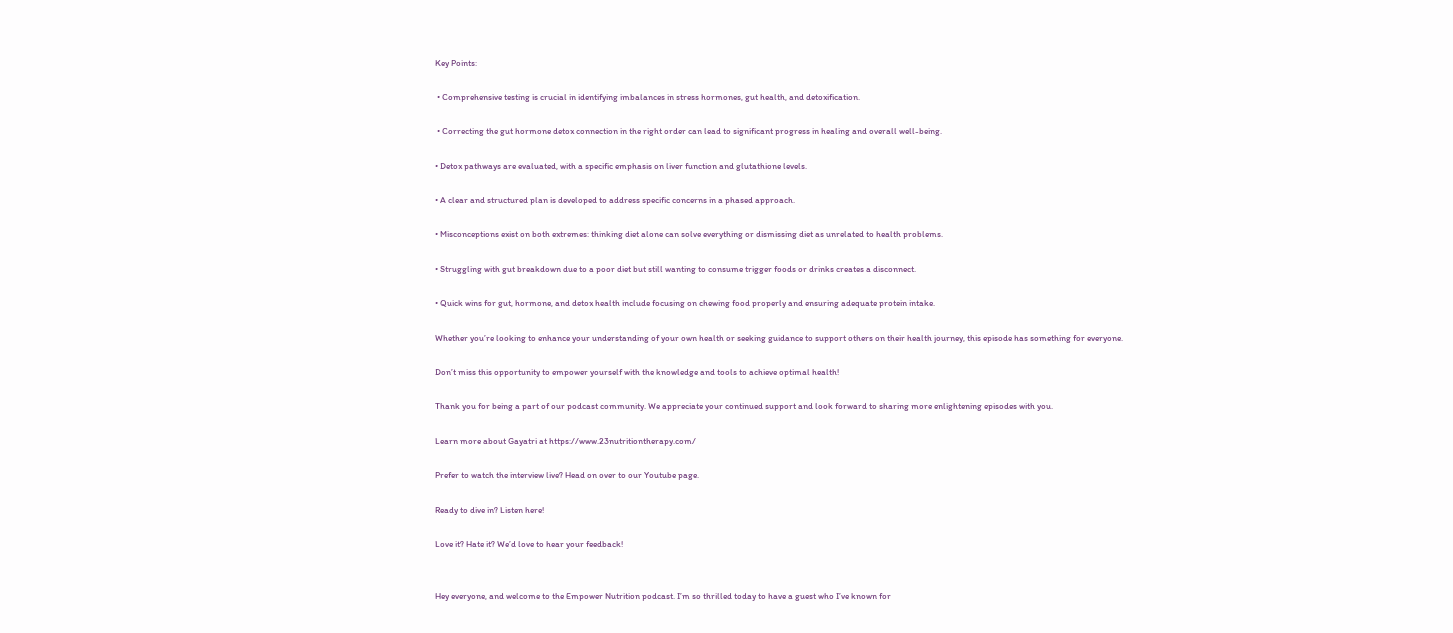Key Points:

 • Comprehensive testing is crucial in identifying imbalances in stress hormones, gut health, and detoxification.

 • Correcting the gut hormone detox connection in the right order can lead to significant progress in healing and overall well-being.

• Detox pathways are evaluated, with a specific emphasis on liver function and glutathione levels.

• A clear and structured plan is developed to address specific concerns in a phased approach.

• Misconceptions exist on both extremes: thinking diet alone can solve everything or dismissing diet as unrelated to health problems.

• Struggling with gut breakdown due to a poor diet but still wanting to consume trigger foods or drinks creates a disconnect.

• Quick wins for gut, hormone, and detox health include focusing on chewing food properly and ensuring adequate protein intake.

Whether you’re looking to enhance your understanding of your own health or seeking guidance to support others on their health journey, this episode has something for everyone.

Don’t miss this opportunity to empower yourself with the knowledge and tools to achieve optimal health!

Thank you for being a part of our podcast community. We appreciate your continued support and look forward to sharing more enlightening episodes with you.

Learn more about Gayatri at https://www.23nutritiontherapy.com/

Prefer to watch the interview live? Head on over to our Youtube page.

Ready to dive in? Listen here!

Love it? Hate it? We’d love to hear your feedback!


Hey everyone, and welcome to the Empower Nutrition podcast. I’m so thrilled today to have a guest who I’ve known for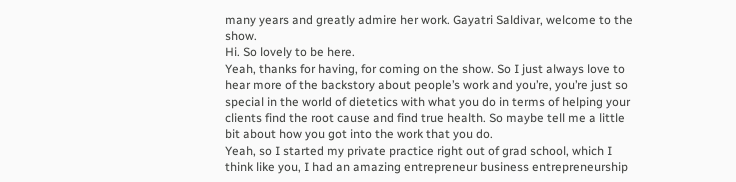many years and greatly admire her work. Gayatri Saldivar, welcome to the show.
Hi. So lovely to be here.
Yeah, thanks for having, for coming on the show. So I just always love to hear more of the backstory about people’s work and you’re, you’re just so special in the world of dietetics with what you do in terms of helping your clients find the root cause and find true health. So maybe tell me a little bit about how you got into the work that you do.
Yeah, so I started my private practice right out of grad school, which I think like you, I had an amazing entrepreneur business entrepreneurship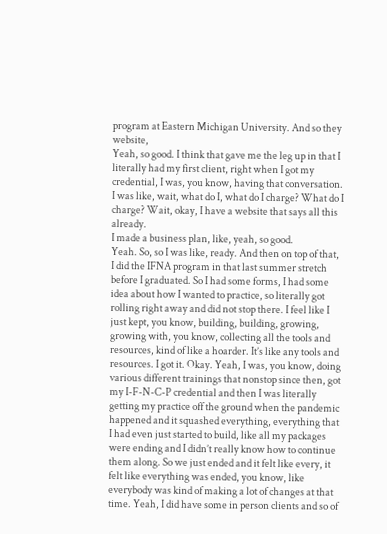program at Eastern Michigan University. And so they website,
Yeah, so good. I think that gave me the leg up in that I literally had my first client, right when I got my credential, I was, you know, having that conversation. I was like, wait, what do I, what do I charge? What do I charge? Wait, okay, I have a website that says all this already.
I made a business plan, like, yeah, so good.
Yeah. So, so I was like, ready. And then on top of that, I did the IFNA program in that last summer stretch before I graduated. So I had some forms, I had some idea about how I wanted to practice, so literally got rolling right away and did not stop there. I feel like I just kept, you know, building, building, growing, growing with, you know, collecting all the tools and resources, kind of like a hoarder. It’s like any tools and resources. I got it. Okay. Yeah, I was, you know, doing various different trainings that nonstop since then, got my I-F-N-C-P credential and then I was literally getting my practice off the ground when the pandemic happened and it squashed everything, everything that I had even just started to build, like all my packages were ending and I didn’t really know how to continue them along. So we just ended and it felt like every, it felt like everything was ended, you know, like everybody was kind of making a lot of changes at that time. Yeah, I did have some in person clients and so of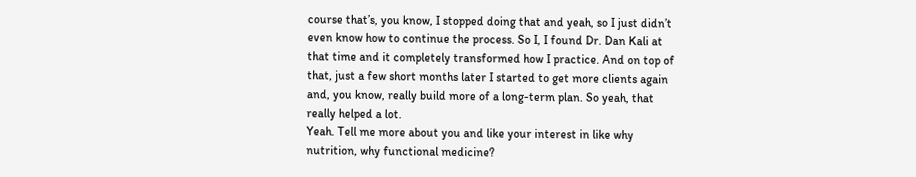course that’s, you know, I stopped doing that and yeah, so I just didn’t even know how to continue the process. So I, I found Dr. Dan Kali at that time and it completely transformed how I practice. And on top of that, just a few short months later I started to get more clients again and, you know, really build more of a long-term plan. So yeah, that really helped a lot.
Yeah. Tell me more about you and like your interest in like why nutrition, why functional medicine?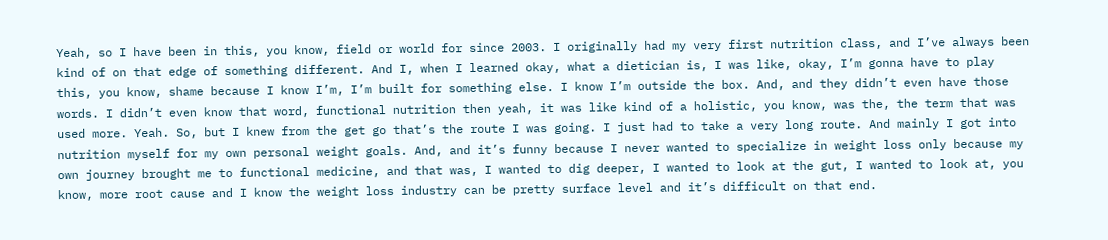Yeah, so I have been in this, you know, field or world for since 2003. I originally had my very first nutrition class, and I’ve always been kind of on that edge of something different. And I, when I learned okay, what a dietician is, I was like, okay, I’m gonna have to play this, you know, shame because I know I’m, I’m built for something else. I know I’m outside the box. And, and they didn’t even have those words. I didn’t even know that word, functional nutrition then yeah, it was like kind of a holistic, you know, was the, the term that was used more. Yeah. So, but I knew from the get go that’s the route I was going. I just had to take a very long route. And mainly I got into nutrition myself for my own personal weight goals. And, and it’s funny because I never wanted to specialize in weight loss only because my own journey brought me to functional medicine, and that was, I wanted to dig deeper, I wanted to look at the gut, I wanted to look at, you know, more root cause and I know the weight loss industry can be pretty surface level and it’s difficult on that end.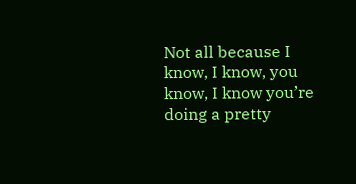Not all because I know, I know, you know, I know you’re doing a pretty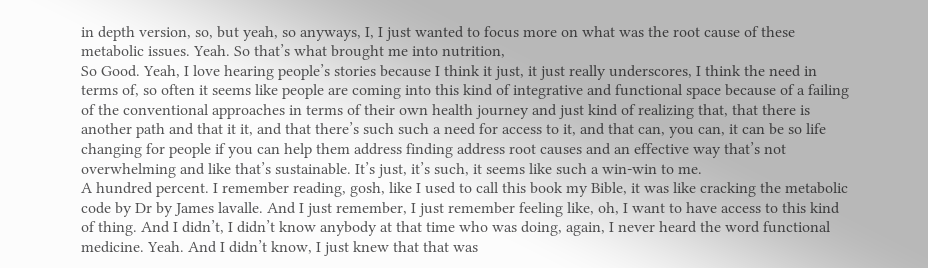in depth version, so, but yeah, so anyways, I, I just wanted to focus more on what was the root cause of these metabolic issues. Yeah. So that’s what brought me into nutrition,
So Good. Yeah, I love hearing people’s stories because I think it just, it just really underscores, I think the need in terms of, so often it seems like people are coming into this kind of integrative and functional space because of a failing of the conventional approaches in terms of their own health journey and just kind of realizing that, that there is another path and that it it, and that there’s such such a need for access to it, and that can, you can, it can be so life changing for people if you can help them address finding address root causes and an effective way that’s not overwhelming and like that’s sustainable. It’s just, it’s such, it seems like such a win-win to me.
A hundred percent. I remember reading, gosh, like I used to call this book my Bible, it was like cracking the metabolic code by Dr by James lavalle. And I just remember, I just remember feeling like, oh, I want to have access to this kind of thing. And I didn’t, I didn’t know anybody at that time who was doing, again, I never heard the word functional medicine. Yeah. And I didn’t know, I just knew that that was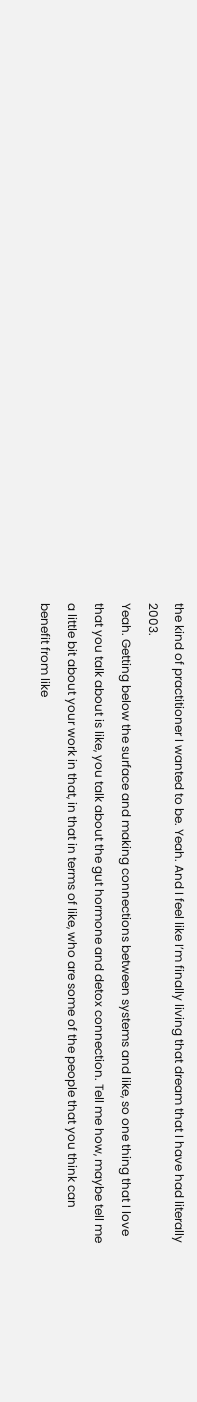the kind of practitioner I wanted to be. Yeah. And I feel like I’m finally living that dream that I have had literally 2003.
Yeah. Getting below the surface and making connections between systems and like, so one thing that I love that you talk about is like, you talk about the gut hormone and detox connection. Tell me how, maybe tell me a little bit about your work in that, in that in terms of like, who are some of the people that you think can benefit from like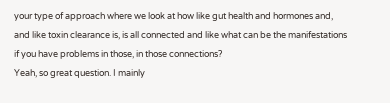your type of approach where we look at how like gut health and hormones and, and like toxin clearance is, is all connected and like what can be the manifestations if you have problems in those, in those connections?
Yeah, so great question. I mainly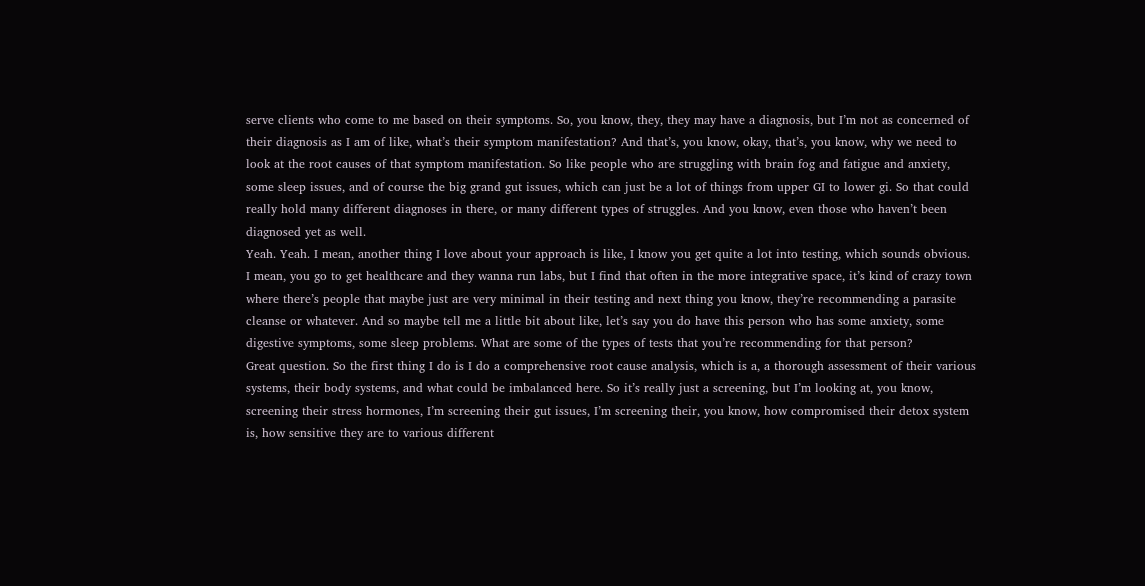serve clients who come to me based on their symptoms. So, you know, they, they may have a diagnosis, but I’m not as concerned of their diagnosis as I am of like, what’s their symptom manifestation? And that’s, you know, okay, that’s, you know, why we need to look at the root causes of that symptom manifestation. So like people who are struggling with brain fog and fatigue and anxiety, some sleep issues, and of course the big grand gut issues, which can just be a lot of things from upper GI to lower gi. So that could really hold many different diagnoses in there, or many different types of struggles. And you know, even those who haven’t been diagnosed yet as well.
Yeah. Yeah. I mean, another thing I love about your approach is like, I know you get quite a lot into testing, which sounds obvious. I mean, you go to get healthcare and they wanna run labs, but I find that often in the more integrative space, it’s kind of crazy town where there’s people that maybe just are very minimal in their testing and next thing you know, they’re recommending a parasite cleanse or whatever. And so maybe tell me a little bit about like, let’s say you do have this person who has some anxiety, some digestive symptoms, some sleep problems. What are some of the types of tests that you’re recommending for that person?
Great question. So the first thing I do is I do a comprehensive root cause analysis, which is a, a thorough assessment of their various systems, their body systems, and what could be imbalanced here. So it’s really just a screening, but I’m looking at, you know, screening their stress hormones, I’m screening their gut issues, I’m screening their, you know, how compromised their detox system is, how sensitive they are to various different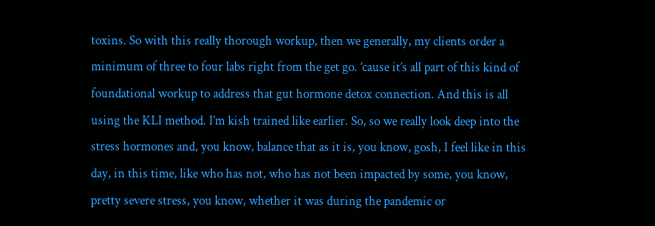toxins. So with this really thorough workup, then we generally, my clients order a minimum of three to four labs right from the get go. ’cause it’s all part of this kind of foundational workup to address that gut hormone detox connection. And this is all using the KLI method. I’m kish trained like earlier. So, so we really look deep into the stress hormones and, you know, balance that as it is, you know, gosh, I feel like in this day, in this time, like who has not, who has not been impacted by some, you know, pretty severe stress, you know, whether it was during the pandemic or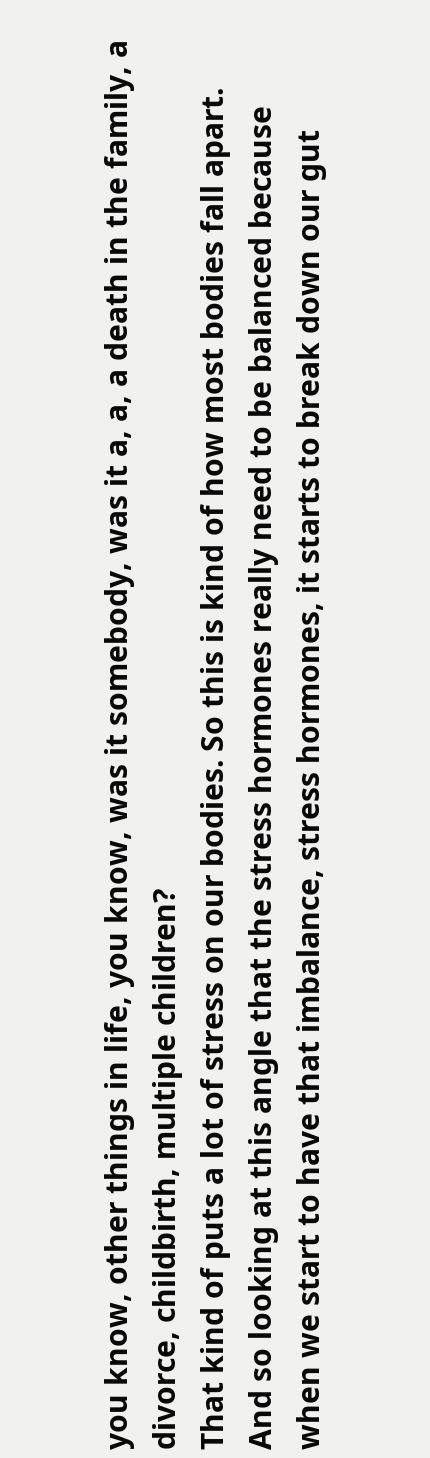you know, other things in life, you know, was it somebody, was it a, a, a death in the family, a divorce, childbirth, multiple children?
That kind of puts a lot of stress on our bodies. So this is kind of how most bodies fall apart. And so looking at this angle that the stress hormones really need to be balanced because when we start to have that imbalance, stress hormones, it starts to break down our gut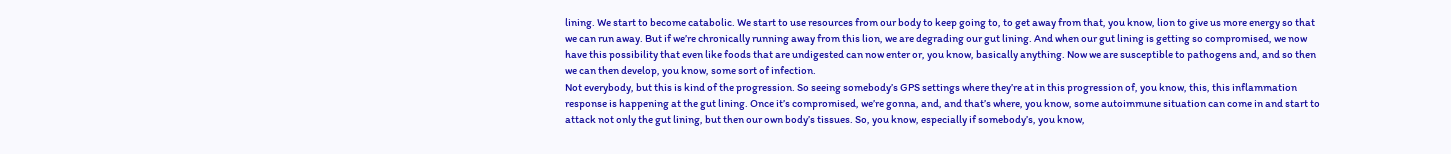lining. We start to become catabolic. We start to use resources from our body to keep going to, to get away from that, you know, lion to give us more energy so that we can run away. But if we’re chronically running away from this lion, we are degrading our gut lining. And when our gut lining is getting so compromised, we now have this possibility that even like foods that are undigested can now enter or, you know, basically anything. Now we are susceptible to pathogens and, and so then we can then develop, you know, some sort of infection.
Not everybody, but this is kind of the progression. So seeing somebody’s GPS settings where they’re at in this progression of, you know, this, this inflammation response is happening at the gut lining. Once it’s compromised, we’re gonna, and, and that’s where, you know, some autoimmune situation can come in and start to attack not only the gut lining, but then our own body’s tissues. So, you know, especially if somebody’s, you know,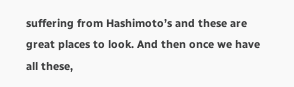suffering from Hashimoto’s and these are great places to look. And then once we have all these,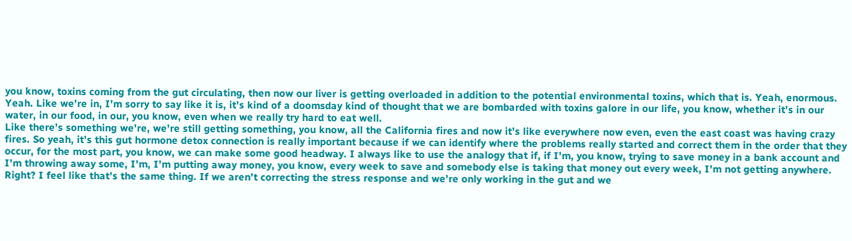you know, toxins coming from the gut circulating, then now our liver is getting overloaded in addition to the potential environmental toxins, which that is. Yeah, enormous. Yeah. Like we’re in, I’m sorry to say like it is, it’s kind of a doomsday kind of thought that we are bombarded with toxins galore in our life, you know, whether it’s in our water, in our food, in our, you know, even when we really try hard to eat well.
Like there’s something we’re, we’re still getting something, you know, all the California fires and now it’s like everywhere now even, even the east coast was having crazy fires. So yeah, it’s this gut hormone detox connection is really important because if we can identify where the problems really started and correct them in the order that they occur, for the most part, you know, we can make some good headway. I always like to use the analogy that if, if I’m, you know, trying to save money in a bank account and I’m throwing away some, I’m, I’m putting away money, you know, every week to save and somebody else is taking that money out every week, I’m not getting anywhere. Right? I feel like that’s the same thing. If we aren’t correcting the stress response and we’re only working in the gut and we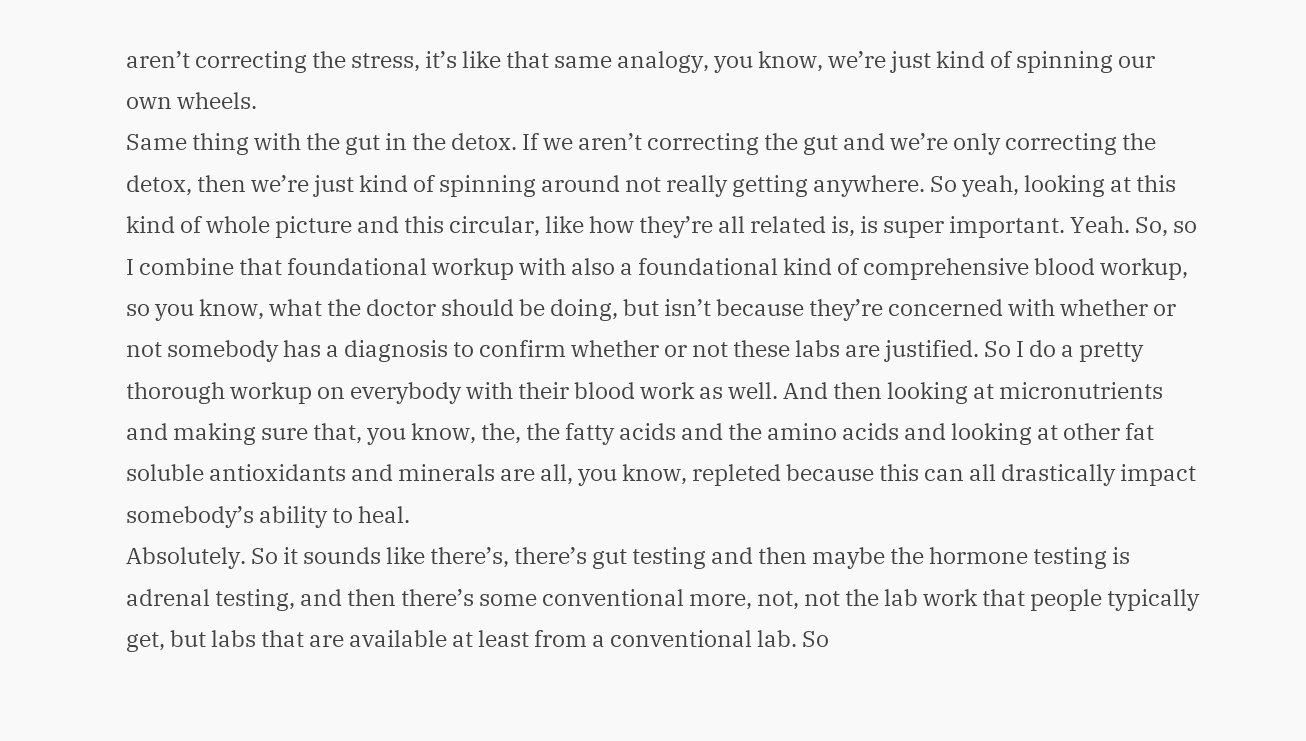aren’t correcting the stress, it’s like that same analogy, you know, we’re just kind of spinning our own wheels.
Same thing with the gut in the detox. If we aren’t correcting the gut and we’re only correcting the detox, then we’re just kind of spinning around not really getting anywhere. So yeah, looking at this kind of whole picture and this circular, like how they’re all related is, is super important. Yeah. So, so I combine that foundational workup with also a foundational kind of comprehensive blood workup, so you know, what the doctor should be doing, but isn’t because they’re concerned with whether or not somebody has a diagnosis to confirm whether or not these labs are justified. So I do a pretty thorough workup on everybody with their blood work as well. And then looking at micronutrients and making sure that, you know, the, the fatty acids and the amino acids and looking at other fat soluble antioxidants and minerals are all, you know, repleted because this can all drastically impact somebody’s ability to heal.
Absolutely. So it sounds like there’s, there’s gut testing and then maybe the hormone testing is adrenal testing, and then there’s some conventional more, not, not the lab work that people typically get, but labs that are available at least from a conventional lab. So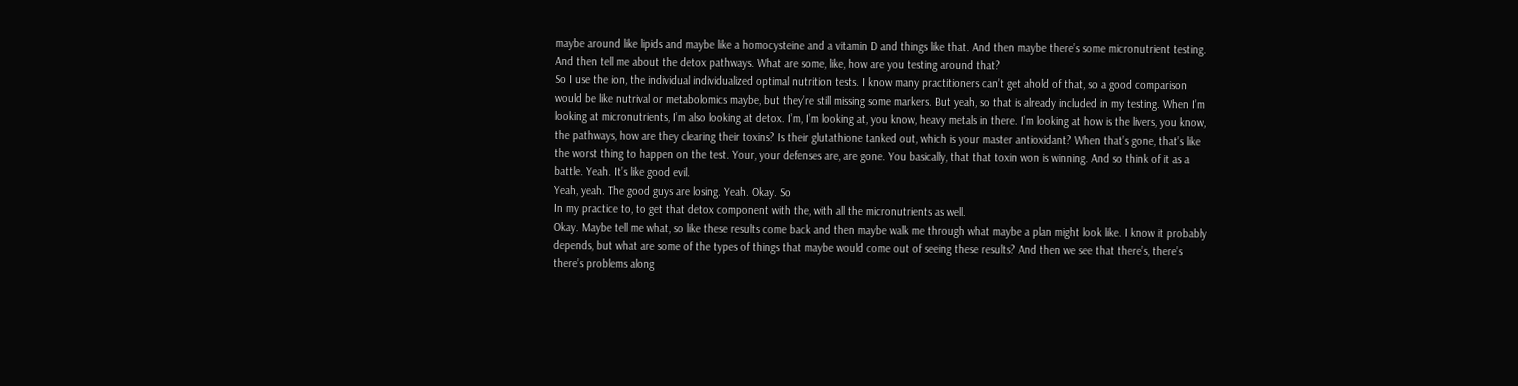maybe around like lipids and maybe like a homocysteine and a vitamin D and things like that. And then maybe there’s some micronutrient testing. And then tell me about the detox pathways. What are some, like, how are you testing around that?
So I use the ion, the individual individualized optimal nutrition tests. I know many practitioners can’t get ahold of that, so a good comparison would be like nutrival or metabolomics maybe, but they’re still missing some markers. But yeah, so that is already included in my testing. When I’m looking at micronutrients, I’m also looking at detox. I’m, I’m looking at, you know, heavy metals in there. I’m looking at how is the livers, you know, the pathways, how are they clearing their toxins? Is their glutathione tanked out, which is your master antioxidant? When that’s gone, that’s like the worst thing to happen on the test. Your, your defenses are, are gone. You basically, that that toxin won is winning. And so think of it as a battle. Yeah. It’s like good evil.
Yeah, yeah. The good guys are losing. Yeah. Okay. So
In my practice to, to get that detox component with the, with all the micronutrients as well.
Okay. Maybe tell me what, so like these results come back and then maybe walk me through what maybe a plan might look like. I know it probably depends, but what are some of the types of things that maybe would come out of seeing these results? And then we see that there’s, there’s there’s problems along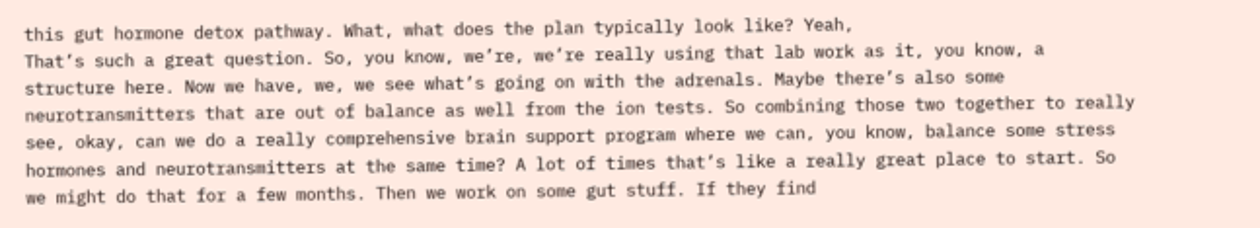this gut hormone detox pathway. What, what does the plan typically look like? Yeah,
That’s such a great question. So, you know, we’re, we’re really using that lab work as it, you know, a structure here. Now we have, we, we see what’s going on with the adrenals. Maybe there’s also some neurotransmitters that are out of balance as well from the ion tests. So combining those two together to really see, okay, can we do a really comprehensive brain support program where we can, you know, balance some stress hormones and neurotransmitters at the same time? A lot of times that’s like a really great place to start. So we might do that for a few months. Then we work on some gut stuff. If they find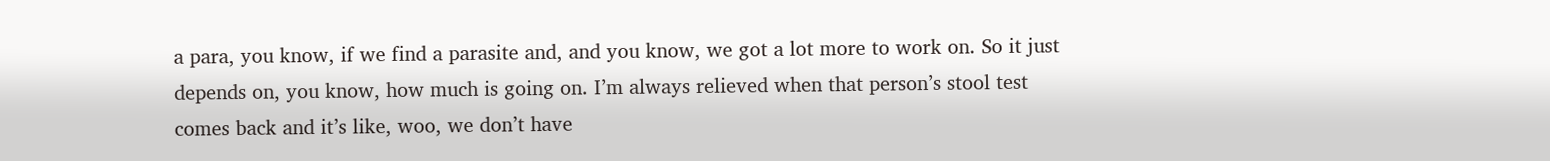a para, you know, if we find a parasite and, and you know, we got a lot more to work on. So it just depends on, you know, how much is going on. I’m always relieved when that person’s stool test comes back and it’s like, woo, we don’t have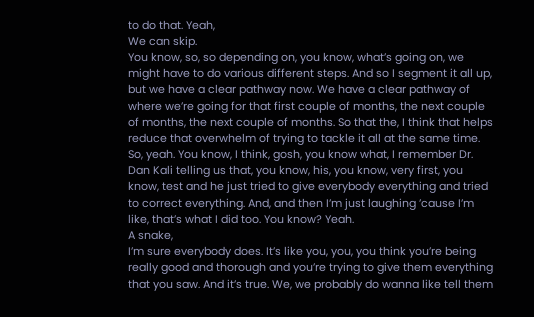to do that. Yeah,
We can skip.
You know, so, so depending on, you know, what’s going on, we might have to do various different steps. And so I segment it all up, but we have a clear pathway now. We have a clear pathway of where we’re going for that first couple of months, the next couple of months, the next couple of months. So that the, I think that helps reduce that overwhelm of trying to tackle it all at the same time. So, yeah. You know, I think, gosh, you know what, I remember Dr. Dan Kali telling us that, you know, his, you know, very first, you know, test and he just tried to give everybody everything and tried to correct everything. And, and then I’m just laughing ’cause I’m like, that’s what I did too. You know? Yeah.
A snake,
I’m sure everybody does. It’s like you, you, you think you’re being really good and thorough and you’re trying to give them everything that you saw. And it’s true. We, we probably do wanna like tell them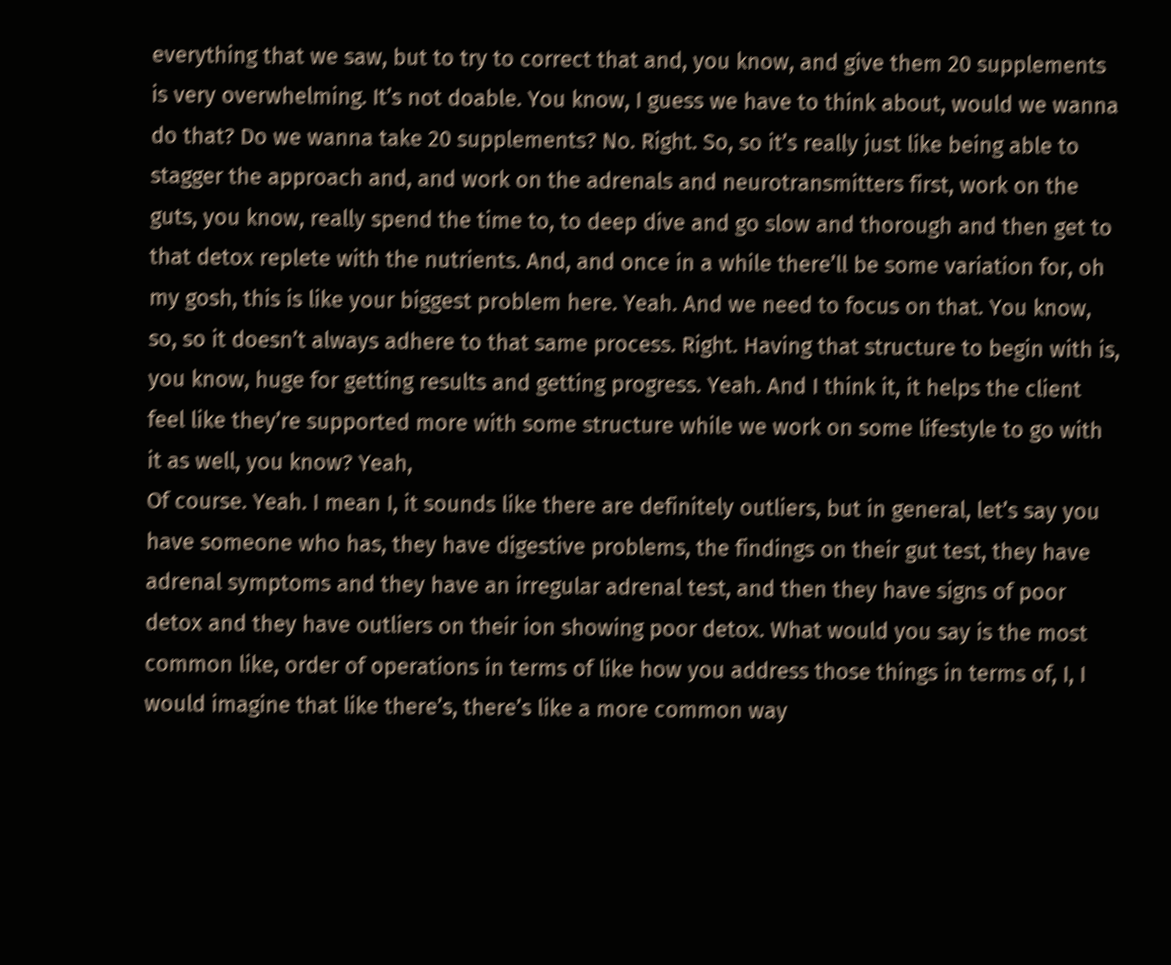everything that we saw, but to try to correct that and, you know, and give them 20 supplements is very overwhelming. It’s not doable. You know, I guess we have to think about, would we wanna do that? Do we wanna take 20 supplements? No. Right. So, so it’s really just like being able to stagger the approach and, and work on the adrenals and neurotransmitters first, work on the guts, you know, really spend the time to, to deep dive and go slow and thorough and then get to that detox replete with the nutrients. And, and once in a while there’ll be some variation for, oh my gosh, this is like your biggest problem here. Yeah. And we need to focus on that. You know, so, so it doesn’t always adhere to that same process. Right. Having that structure to begin with is, you know, huge for getting results and getting progress. Yeah. And I think it, it helps the client feel like they’re supported more with some structure while we work on some lifestyle to go with it as well, you know? Yeah,
Of course. Yeah. I mean I, it sounds like there are definitely outliers, but in general, let’s say you have someone who has, they have digestive problems, the findings on their gut test, they have adrenal symptoms and they have an irregular adrenal test, and then they have signs of poor detox and they have outliers on their ion showing poor detox. What would you say is the most common like, order of operations in terms of like how you address those things in terms of, I, I would imagine that like there’s, there’s like a more common way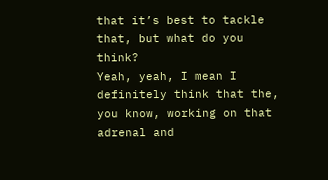that it’s best to tackle that, but what do you think?
Yeah, yeah, I mean I definitely think that the, you know, working on that adrenal and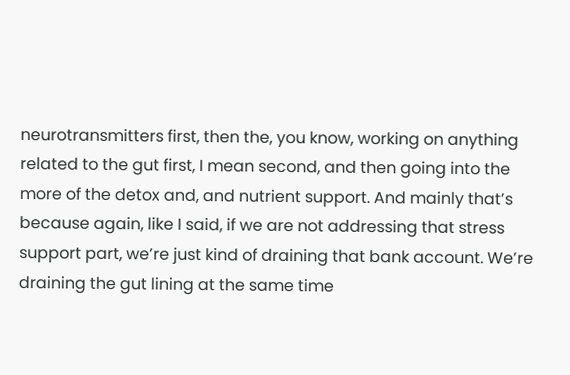neurotransmitters first, then the, you know, working on anything related to the gut first, I mean second, and then going into the more of the detox and, and nutrient support. And mainly that’s because again, like I said, if we are not addressing that stress support part, we’re just kind of draining that bank account. We’re draining the gut lining at the same time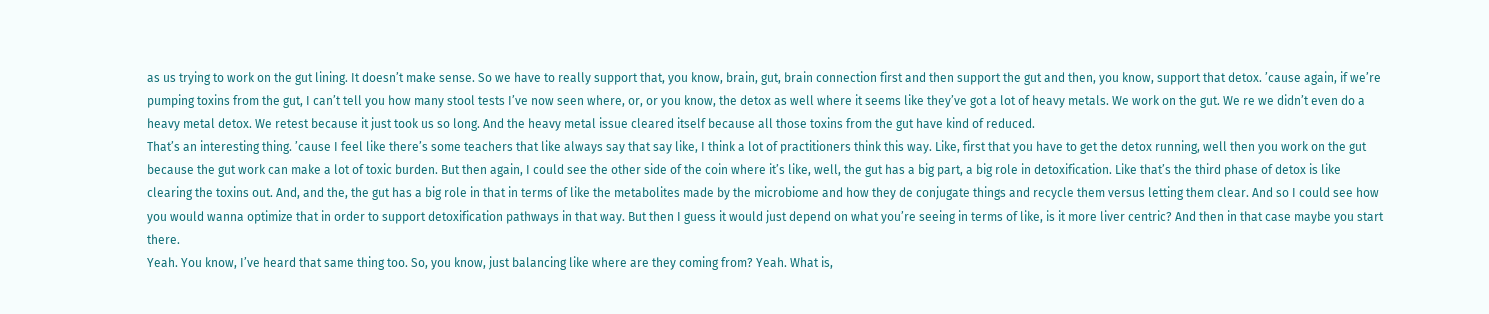as us trying to work on the gut lining. It doesn’t make sense. So we have to really support that, you know, brain, gut, brain connection first and then support the gut and then, you know, support that detox. ’cause again, if we’re pumping toxins from the gut, I can’t tell you how many stool tests I’ve now seen where, or, or you know, the detox as well where it seems like they’ve got a lot of heavy metals. We work on the gut. We re we didn’t even do a heavy metal detox. We retest because it just took us so long. And the heavy metal issue cleared itself because all those toxins from the gut have kind of reduced.
That’s an interesting thing. ’cause I feel like there’s some teachers that like always say that say like, I think a lot of practitioners think this way. Like, first that you have to get the detox running, well then you work on the gut because the gut work can make a lot of toxic burden. But then again, I could see the other side of the coin where it’s like, well, the gut has a big part, a big role in detoxification. Like that’s the third phase of detox is like clearing the toxins out. And, and the, the gut has a big role in that in terms of like the metabolites made by the microbiome and how they de conjugate things and recycle them versus letting them clear. And so I could see how you would wanna optimize that in order to support detoxification pathways in that way. But then I guess it would just depend on what you’re seeing in terms of like, is it more liver centric? And then in that case maybe you start there.
Yeah. You know, I’ve heard that same thing too. So, you know, just balancing like where are they coming from? Yeah. What is,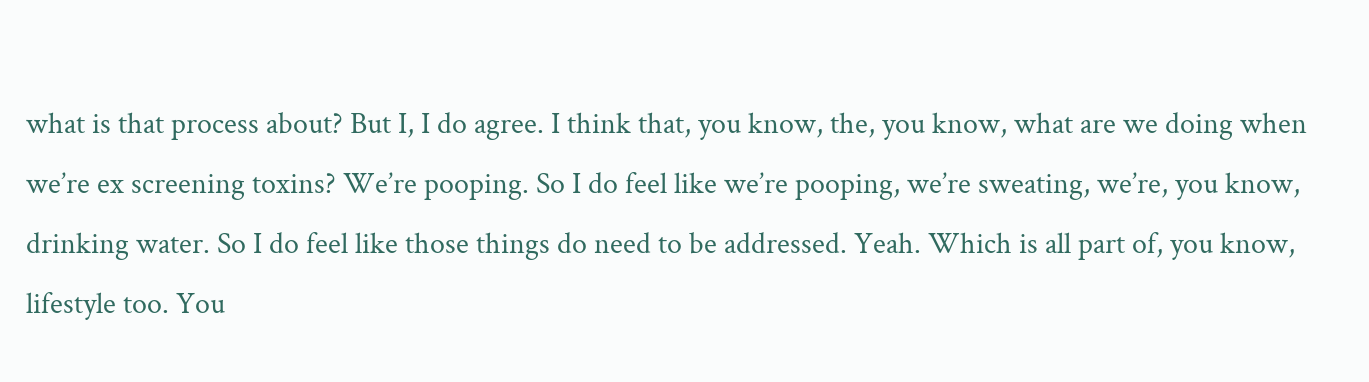what is that process about? But I, I do agree. I think that, you know, the, you know, what are we doing when we’re ex screening toxins? We’re pooping. So I do feel like we’re pooping, we’re sweating, we’re, you know, drinking water. So I do feel like those things do need to be addressed. Yeah. Which is all part of, you know, lifestyle too. You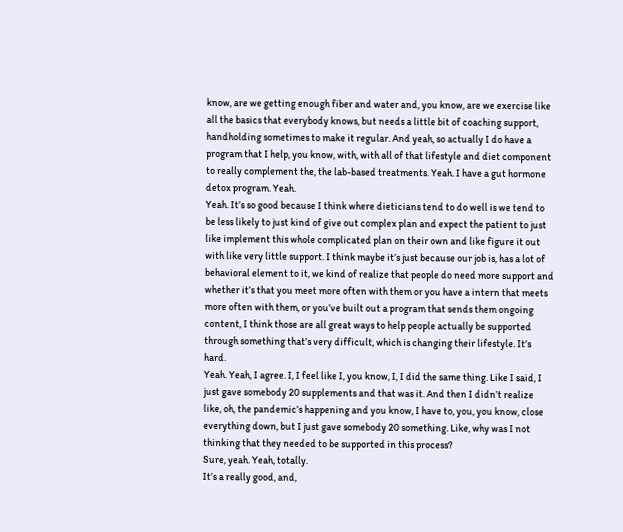know, are we getting enough fiber and water and, you know, are we exercise like all the basics that everybody knows, but needs a little bit of coaching support, handholding sometimes to make it regular. And yeah, so actually I do have a program that I help, you know, with, with all of that lifestyle and diet component to really complement the, the lab-based treatments. Yeah. I have a gut hormone detox program. Yeah.
Yeah. It’s so good because I think where dieticians tend to do well is we tend to be less likely to just kind of give out complex plan and expect the patient to just like implement this whole complicated plan on their own and like figure it out with like very little support. I think maybe it’s just because our job is, has a lot of behavioral element to it, we kind of realize that people do need more support and whether it’s that you meet more often with them or you have a intern that meets more often with them, or you’ve built out a program that sends them ongoing content, I think those are all great ways to help people actually be supported through something that’s very difficult, which is changing their lifestyle. It’s hard.
Yeah. Yeah, I agree. I, I feel like I, you know, I, I did the same thing. Like I said, I just gave somebody 20 supplements and that was it. And then I didn’t realize like, oh, the pandemic’s happening and you know, I have to, you, you know, close everything down, but I just gave somebody 20 something. Like, why was I not thinking that they needed to be supported in this process?
Sure, yeah. Yeah, totally.
It’s a really good, and,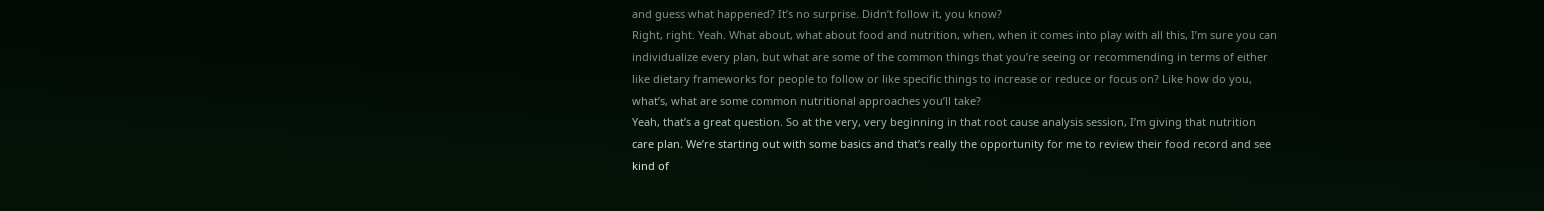and guess what happened? It’s no surprise. Didn’t follow it, you know?
Right, right. Yeah. What about, what about food and nutrition, when, when it comes into play with all this, I’m sure you can individualize every plan, but what are some of the common things that you’re seeing or recommending in terms of either like dietary frameworks for people to follow or like specific things to increase or reduce or focus on? Like how do you, what’s, what are some common nutritional approaches you’ll take?
Yeah, that’s a great question. So at the very, very beginning in that root cause analysis session, I’m giving that nutrition care plan. We’re starting out with some basics and that’s really the opportunity for me to review their food record and see kind of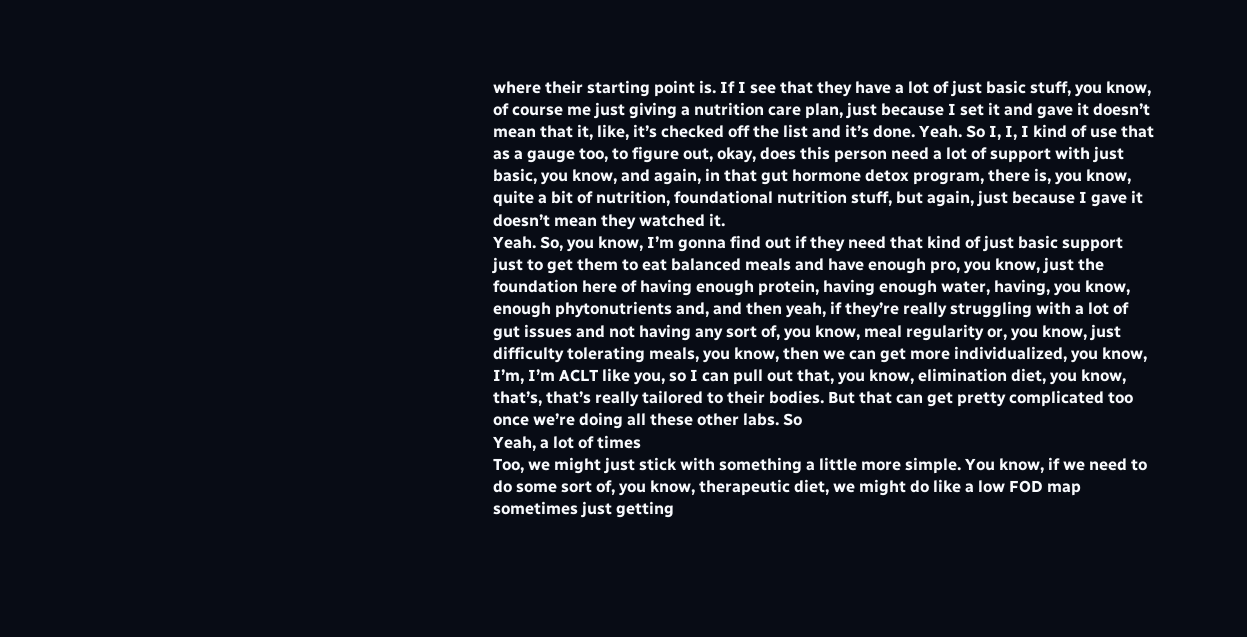where their starting point is. If I see that they have a lot of just basic stuff, you know, of course me just giving a nutrition care plan, just because I set it and gave it doesn’t mean that it, like, it’s checked off the list and it’s done. Yeah. So I, I, I kind of use that as a gauge too, to figure out, okay, does this person need a lot of support with just basic, you know, and again, in that gut hormone detox program, there is, you know, quite a bit of nutrition, foundational nutrition stuff, but again, just because I gave it doesn’t mean they watched it.
Yeah. So, you know, I’m gonna find out if they need that kind of just basic support just to get them to eat balanced meals and have enough pro, you know, just the foundation here of having enough protein, having enough water, having, you know, enough phytonutrients and, and then yeah, if they’re really struggling with a lot of gut issues and not having any sort of, you know, meal regularity or, you know, just difficulty tolerating meals, you know, then we can get more individualized, you know, I’m, I’m ACLT like you, so I can pull out that, you know, elimination diet, you know, that’s, that’s really tailored to their bodies. But that can get pretty complicated too once we’re doing all these other labs. So
Yeah, a lot of times
Too, we might just stick with something a little more simple. You know, if we need to do some sort of, you know, therapeutic diet, we might do like a low FOD map sometimes just getting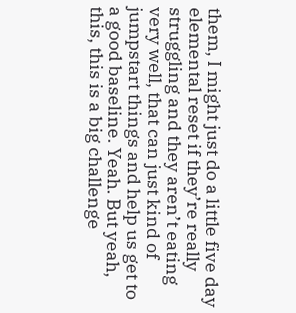them, I might just do a little five day elemental reset if they’re really struggling and they aren’t eating very well, that can just kind of jumpstart things and help us get to a good baseline. Yeah. But yeah, this, this is a big challenge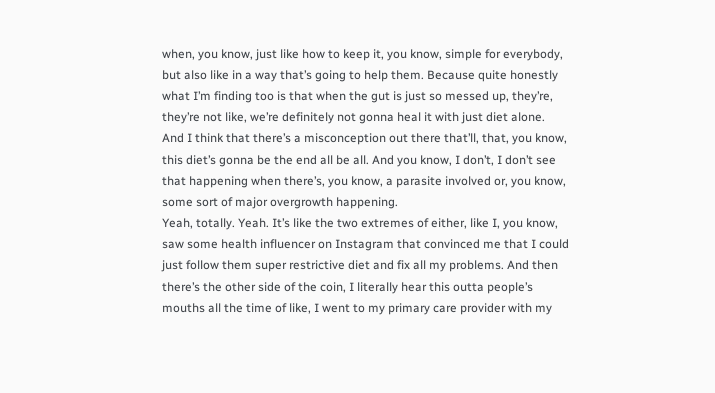when, you know, just like how to keep it, you know, simple for everybody, but also like in a way that’s going to help them. Because quite honestly what I’m finding too is that when the gut is just so messed up, they’re, they’re not like, we’re definitely not gonna heal it with just diet alone. And I think that there’s a misconception out there that’ll, that, you know, this diet’s gonna be the end all be all. And you know, I don’t, I don’t see that happening when there’s, you know, a parasite involved or, you know, some sort of major overgrowth happening.
Yeah, totally. Yeah. It’s like the two extremes of either, like I, you know, saw some health influencer on Instagram that convinced me that I could just follow them super restrictive diet and fix all my problems. And then there’s the other side of the coin, I literally hear this outta people’s mouths all the time of like, I went to my primary care provider with my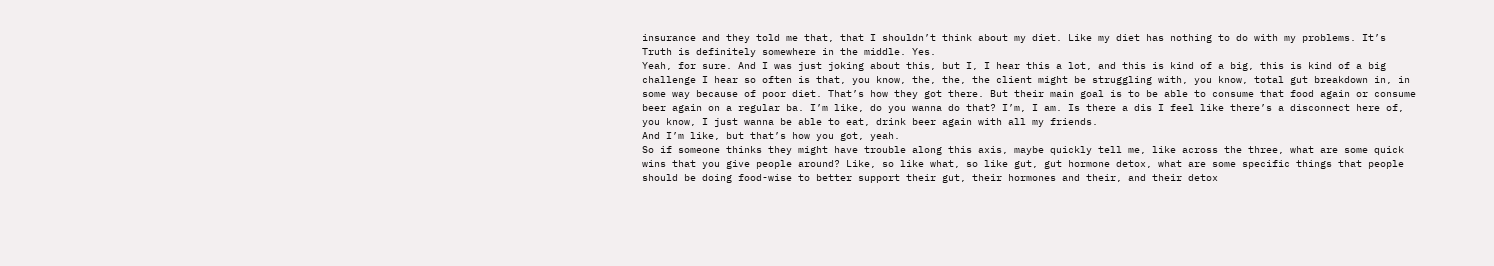insurance and they told me that, that I shouldn’t think about my diet. Like my diet has nothing to do with my problems. It’s
Truth is definitely somewhere in the middle. Yes.
Yeah, for sure. And I was just joking about this, but I, I hear this a lot, and this is kind of a big, this is kind of a big challenge I hear so often is that, you know, the, the, the client might be struggling with, you know, total gut breakdown in, in some way because of poor diet. That’s how they got there. But their main goal is to be able to consume that food again or consume beer again on a regular ba. I’m like, do you wanna do that? I’m, I am. Is there a dis I feel like there’s a disconnect here of, you know, I just wanna be able to eat, drink beer again with all my friends.
And I’m like, but that’s how you got, yeah.
So if someone thinks they might have trouble along this axis, maybe quickly tell me, like across the three, what are some quick wins that you give people around? Like, so like what, so like gut, gut hormone detox, what are some specific things that people should be doing food-wise to better support their gut, their hormones and their, and their detox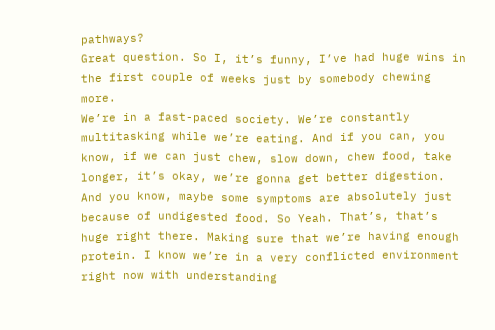pathways?
Great question. So I, it’s funny, I’ve had huge wins in the first couple of weeks just by somebody chewing more.
We’re in a fast-paced society. We’re constantly multitasking while we’re eating. And if you can, you know, if we can just chew, slow down, chew food, take longer, it’s okay, we’re gonna get better digestion. And you know, maybe some symptoms are absolutely just because of undigested food. So Yeah. That’s, that’s huge right there. Making sure that we’re having enough protein. I know we’re in a very conflicted environment right now with understanding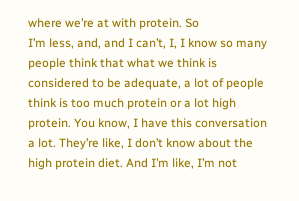where we’re at with protein. So
I’m less, and, and I can’t, I, I know so many people think that what we think is considered to be adequate, a lot of people think is too much protein or a lot high protein. You know, I have this conversation a lot. They’re like, I don’t know about the high protein diet. And I’m like, I’m not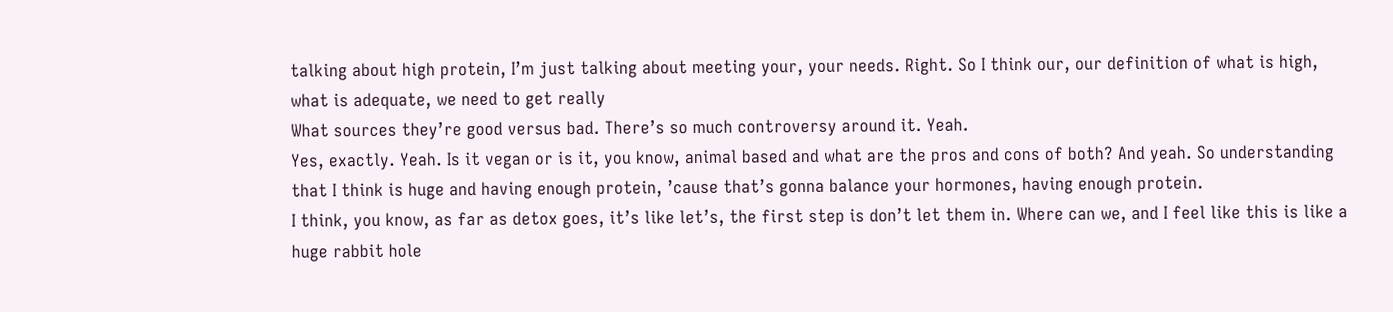talking about high protein, I’m just talking about meeting your, your needs. Right. So I think our, our definition of what is high, what is adequate, we need to get really
What sources they’re good versus bad. There’s so much controversy around it. Yeah.
Yes, exactly. Yeah. Is it vegan or is it, you know, animal based and what are the pros and cons of both? And yeah. So understanding that I think is huge and having enough protein, ’cause that’s gonna balance your hormones, having enough protein.
I think, you know, as far as detox goes, it’s like let’s, the first step is don’t let them in. Where can we, and I feel like this is like a huge rabbit hole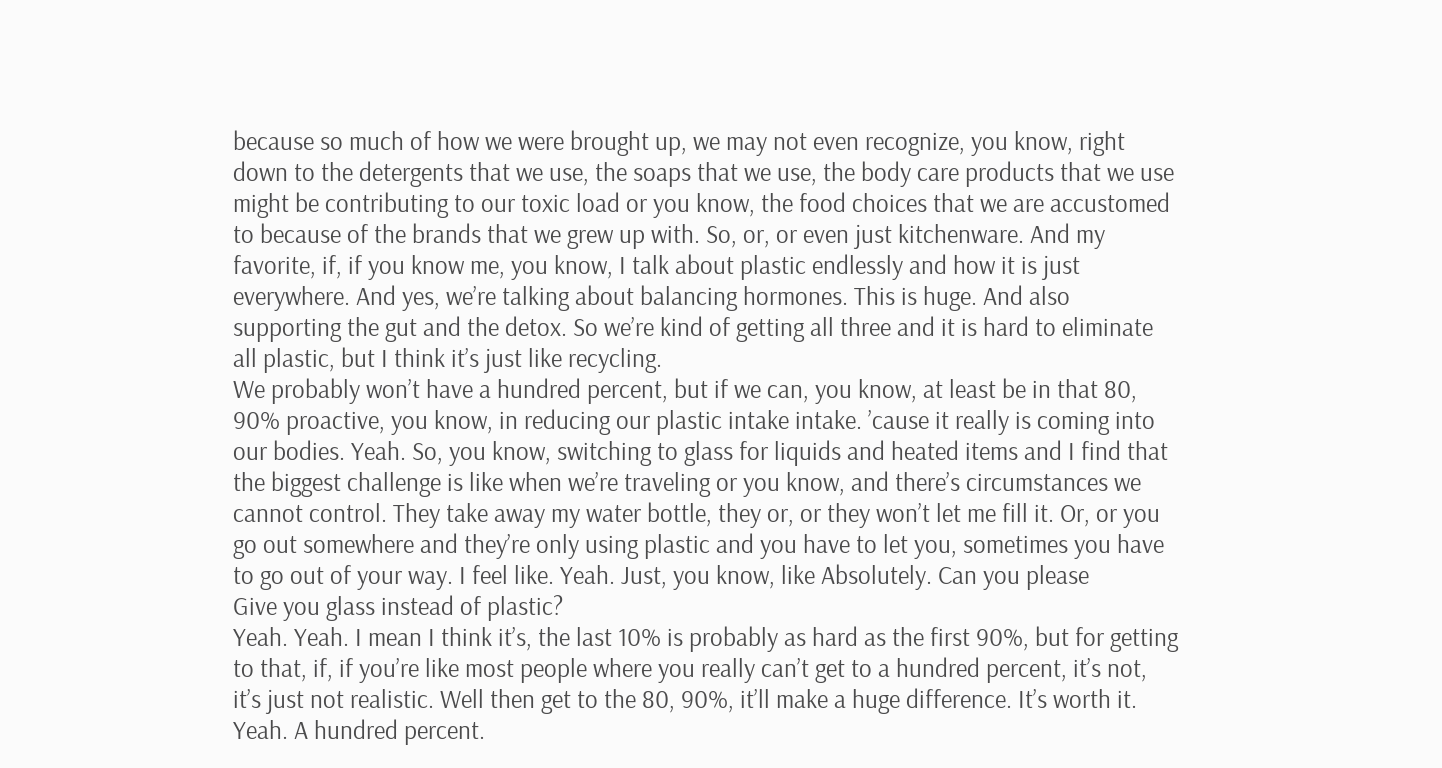because so much of how we were brought up, we may not even recognize, you know, right down to the detergents that we use, the soaps that we use, the body care products that we use might be contributing to our toxic load or you know, the food choices that we are accustomed to because of the brands that we grew up with. So, or, or even just kitchenware. And my favorite, if, if you know me, you know, I talk about plastic endlessly and how it is just everywhere. And yes, we’re talking about balancing hormones. This is huge. And also supporting the gut and the detox. So we’re kind of getting all three and it is hard to eliminate all plastic, but I think it’s just like recycling.
We probably won’t have a hundred percent, but if we can, you know, at least be in that 80, 90% proactive, you know, in reducing our plastic intake intake. ’cause it really is coming into our bodies. Yeah. So, you know, switching to glass for liquids and heated items and I find that the biggest challenge is like when we’re traveling or you know, and there’s circumstances we cannot control. They take away my water bottle, they or, or they won’t let me fill it. Or, or you go out somewhere and they’re only using plastic and you have to let you, sometimes you have to go out of your way. I feel like. Yeah. Just, you know, like Absolutely. Can you please
Give you glass instead of plastic?
Yeah. Yeah. I mean I think it’s, the last 10% is probably as hard as the first 90%, but for getting to that, if, if you’re like most people where you really can’t get to a hundred percent, it’s not, it’s just not realistic. Well then get to the 80, 90%, it’ll make a huge difference. It’s worth it.
Yeah. A hundred percent.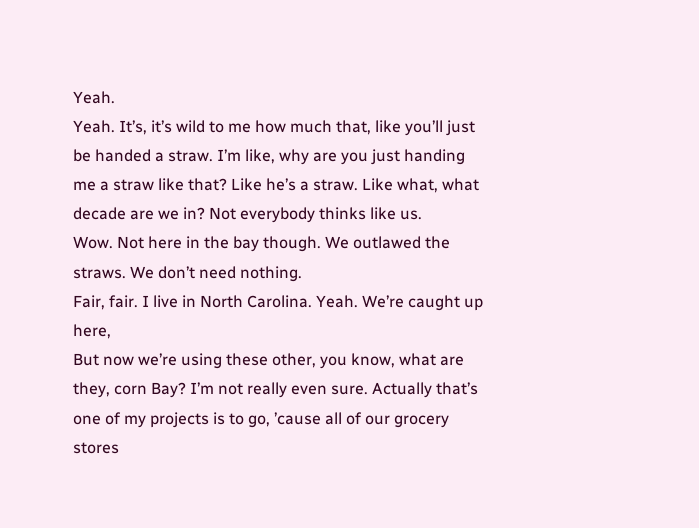Yeah.
Yeah. It’s, it’s wild to me how much that, like you’ll just be handed a straw. I’m like, why are you just handing me a straw like that? Like he’s a straw. Like what, what decade are we in? Not everybody thinks like us.
Wow. Not here in the bay though. We outlawed the straws. We don’t need nothing.
Fair, fair. I live in North Carolina. Yeah. We’re caught up here,
But now we’re using these other, you know, what are they, corn Bay? I’m not really even sure. Actually that’s one of my projects is to go, ’cause all of our grocery stores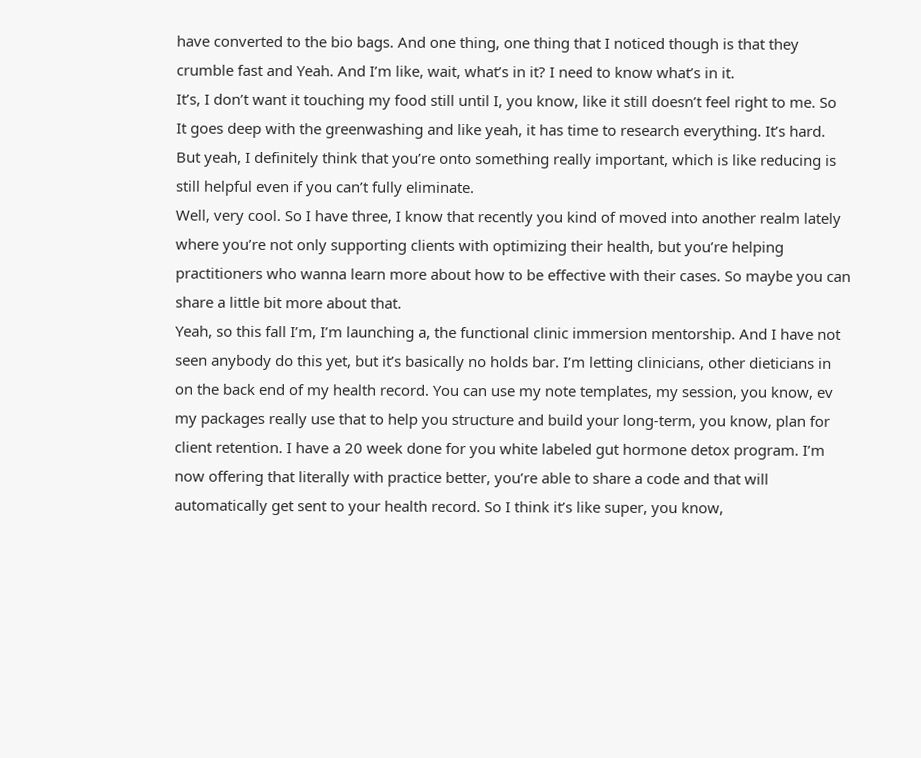have converted to the bio bags. And one thing, one thing that I noticed though is that they crumble fast and Yeah. And I’m like, wait, what’s in it? I need to know what’s in it.
It’s, I don’t want it touching my food still until I, you know, like it still doesn’t feel right to me. So
It goes deep with the greenwashing and like yeah, it has time to research everything. It’s hard. But yeah, I definitely think that you’re onto something really important, which is like reducing is still helpful even if you can’t fully eliminate.
Well, very cool. So I have three, I know that recently you kind of moved into another realm lately where you’re not only supporting clients with optimizing their health, but you’re helping practitioners who wanna learn more about how to be effective with their cases. So maybe you can share a little bit more about that.
Yeah, so this fall I’m, I’m launching a, the functional clinic immersion mentorship. And I have not seen anybody do this yet, but it’s basically no holds bar. I’m letting clinicians, other dieticians in on the back end of my health record. You can use my note templates, my session, you know, ev my packages really use that to help you structure and build your long-term, you know, plan for client retention. I have a 20 week done for you white labeled gut hormone detox program. I’m now offering that literally with practice better, you’re able to share a code and that will automatically get sent to your health record. So I think it’s like super, you know,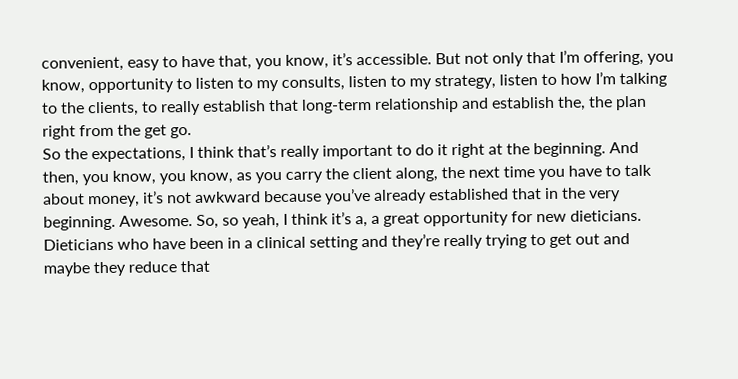convenient, easy to have that, you know, it’s accessible. But not only that I’m offering, you know, opportunity to listen to my consults, listen to my strategy, listen to how I’m talking to the clients, to really establish that long-term relationship and establish the, the plan right from the get go.
So the expectations, I think that’s really important to do it right at the beginning. And then, you know, you know, as you carry the client along, the next time you have to talk about money, it’s not awkward because you’ve already established that in the very beginning. Awesome. So, so yeah, I think it’s a, a great opportunity for new dieticians. Dieticians who have been in a clinical setting and they’re really trying to get out and maybe they reduce that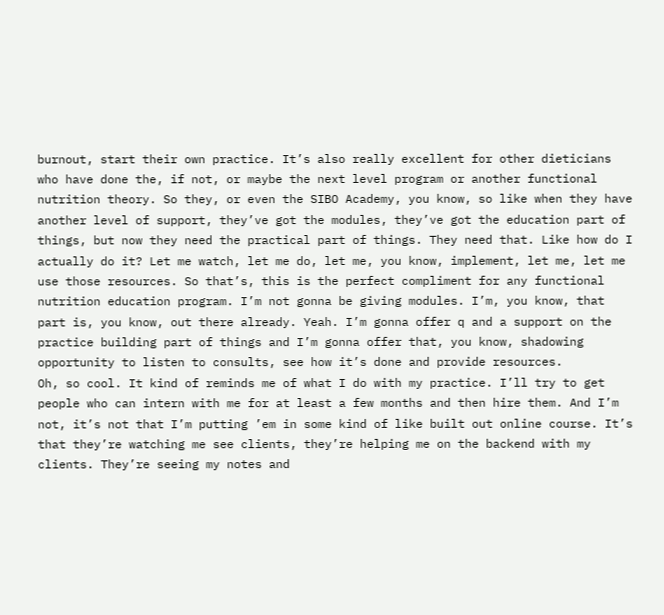burnout, start their own practice. It’s also really excellent for other dieticians who have done the, if not, or maybe the next level program or another functional nutrition theory. So they, or even the SIBO Academy, you know, so like when they have another level of support, they’ve got the modules, they’ve got the education part of things, but now they need the practical part of things. They need that. Like how do I actually do it? Let me watch, let me do, let me, you know, implement, let me, let me use those resources. So that’s, this is the perfect compliment for any functional nutrition education program. I’m not gonna be giving modules. I’m, you know, that part is, you know, out there already. Yeah. I’m gonna offer q and a support on the practice building part of things and I’m gonna offer that, you know, shadowing opportunity to listen to consults, see how it’s done and provide resources.
Oh, so cool. It kind of reminds me of what I do with my practice. I’ll try to get people who can intern with me for at least a few months and then hire them. And I’m not, it’s not that I’m putting ’em in some kind of like built out online course. It’s that they’re watching me see clients, they’re helping me on the backend with my clients. They’re seeing my notes and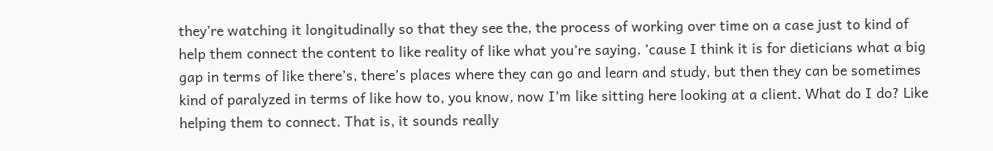they’re watching it longitudinally so that they see the, the process of working over time on a case just to kind of help them connect the content to like reality of like what you’re saying. ’cause I think it is for dieticians what a big gap in terms of like there’s, there’s places where they can go and learn and study, but then they can be sometimes kind of paralyzed in terms of like how to, you know, now I’m like sitting here looking at a client. What do I do? Like helping them to connect. That is, it sounds really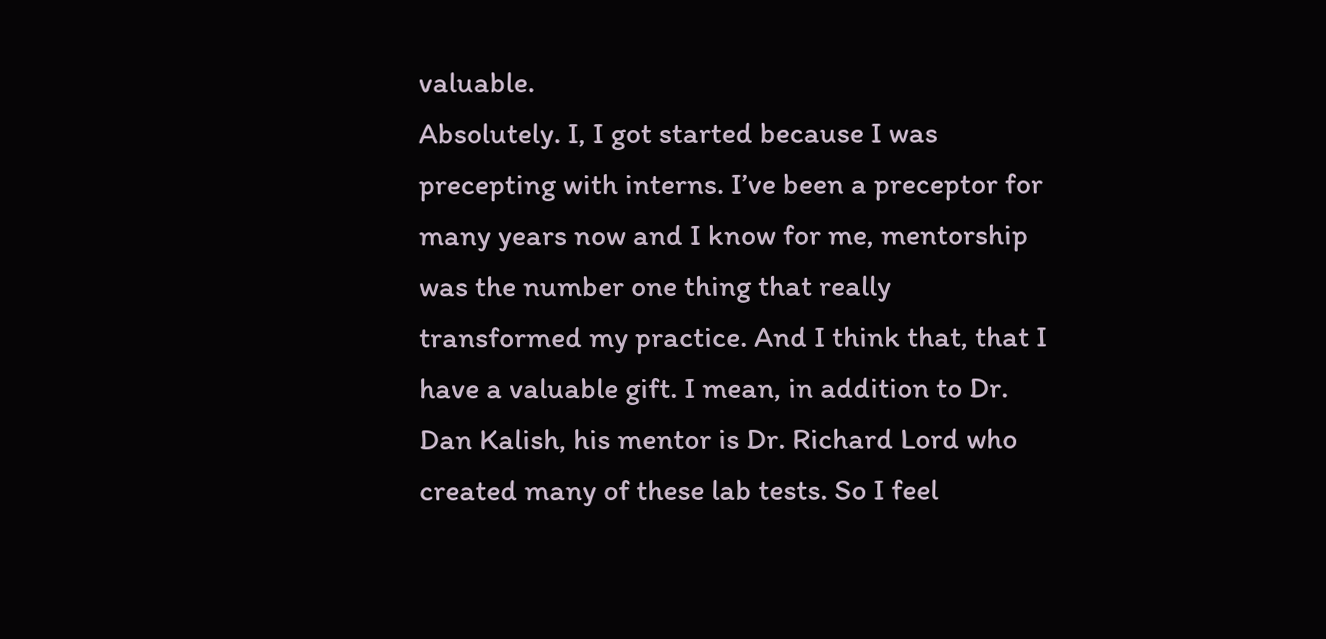valuable.
Absolutely. I, I got started because I was precepting with interns. I’ve been a preceptor for many years now and I know for me, mentorship was the number one thing that really transformed my practice. And I think that, that I have a valuable gift. I mean, in addition to Dr. Dan Kalish, his mentor is Dr. Richard Lord who created many of these lab tests. So I feel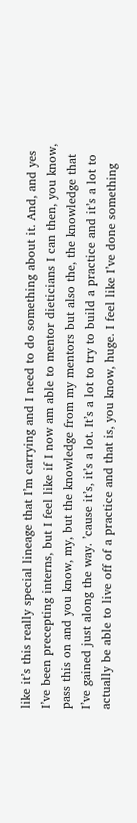like it’s this really special lineage that I’m carrying and I need to do something about it. And, and yes I’ve been precepting interns, but I feel like if I now am able to mentor dieticians I can then, you know, pass this on and you know, my, but the knowledge from my mentors but also the, the knowledge that I’ve gained just along the way. ’cause it’s, it’s a lot. It’s a lot to try to build a practice and it’s a lot to actually be able to live off of a practice and that is, you know, huge. I feel like I’ve done something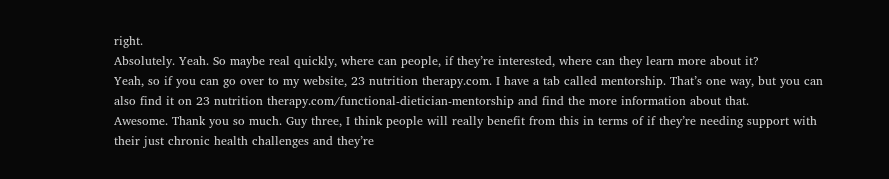right.
Absolutely. Yeah. So maybe real quickly, where can people, if they’re interested, where can they learn more about it?
Yeah, so if you can go over to my website, 23 nutrition therapy.com. I have a tab called mentorship. That’s one way, but you can also find it on 23 nutrition therapy.com/functional-dietician-mentorship and find the more information about that.
Awesome. Thank you so much. Guy three, I think people will really benefit from this in terms of if they’re needing support with their just chronic health challenges and they’re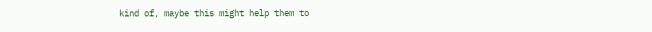kind of, maybe this might help them to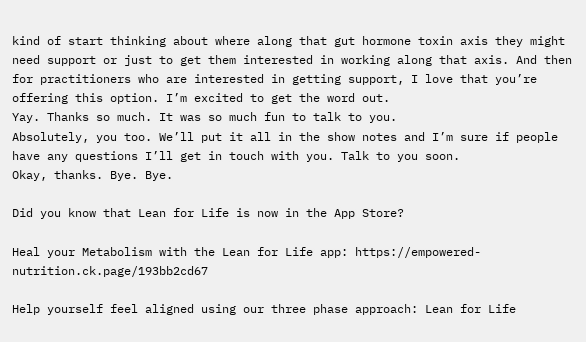kind of start thinking about where along that gut hormone toxin axis they might need support or just to get them interested in working along that axis. And then for practitioners who are interested in getting support, I love that you’re offering this option. I’m excited to get the word out.
Yay. Thanks so much. It was so much fun to talk to you.
Absolutely, you too. We’ll put it all in the show notes and I’m sure if people have any questions I’ll get in touch with you. Talk to you soon.
Okay, thanks. Bye. Bye.

Did you know that Lean for Life is now in the App Store?

Heal your Metabolism with the Lean for Life app: https://empowered-nutrition.ck.page/193bb2cd67

Help yourself feel aligned using our three phase approach: Lean for Life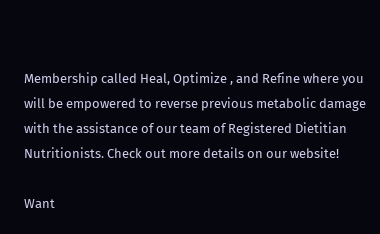Membership called Heal, Optimize , and Refine where you will be empowered to reverse previous metabolic damage with the assistance of our team of Registered Dietitian Nutritionists. Check out more details on our website!

Want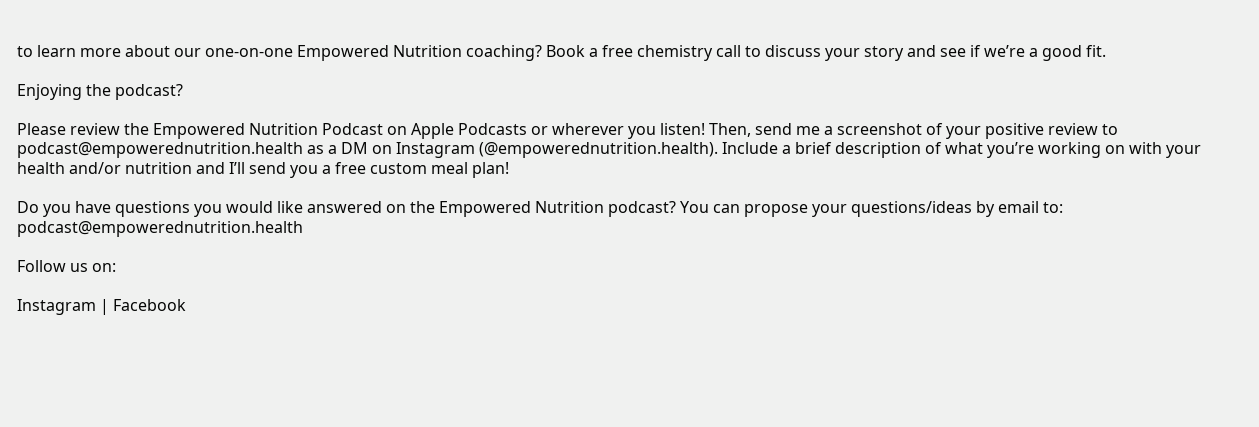to learn more about our one-on-one Empowered Nutrition coaching? Book a free chemistry call to discuss your story and see if we’re a good fit.

Enjoying the podcast?

Please review the Empowered Nutrition Podcast on Apple Podcasts or wherever you listen! Then, send me a screenshot of your positive review to podcast@empowerednutrition.health as a DM on Instagram (@empowerednutrition.health). Include a brief description of what you’re working on with your health and/or nutrition and I’ll send you a free custom meal plan!

Do you have questions you would like answered on the Empowered Nutrition podcast? You can propose your questions/ideas by email to: podcast@empowerednutrition.health

Follow us on:

Instagram | Facebook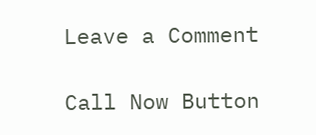Leave a Comment

Call Now Button